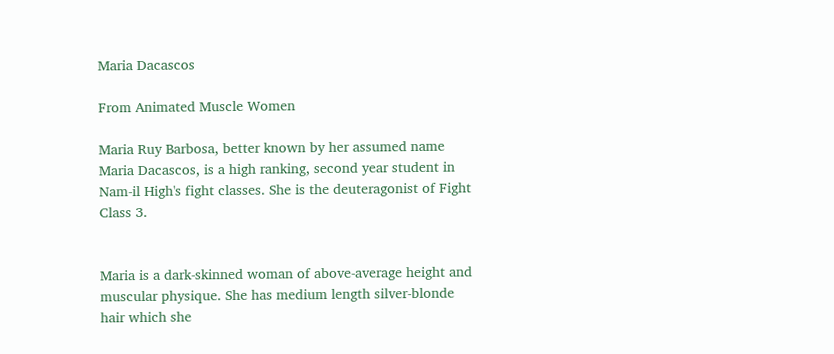Maria Dacascos

From Animated Muscle Women

Maria Ruy Barbosa, better known by her assumed name Maria Dacascos, is a high ranking, second year student in Nam-il High's fight classes. She is the deuteragonist of Fight Class 3.


Maria is a dark-skinned woman of above-average height and muscular physique. She has medium length silver-blonde hair which she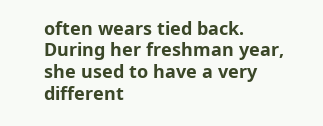often wears tied back. During her freshman year, she used to have a very different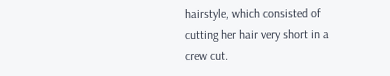hairstyle, which consisted of cutting her hair very short in a crew cut.